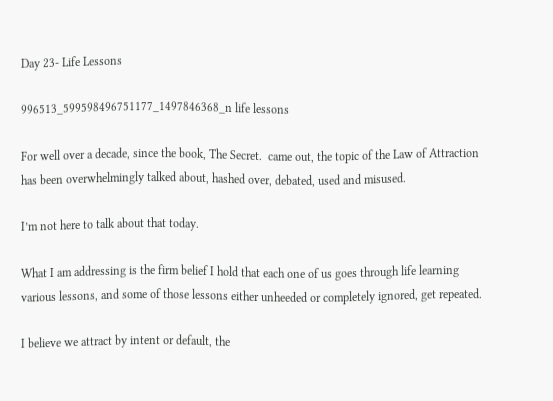Day 23- Life Lessons

996513_599598496751177_1497846368_n life lessons

For well over a decade, since the book, The Secret.  came out, the topic of the Law of Attraction has been overwhelmingly talked about, hashed over, debated, used and misused.

I’m not here to talk about that today.

What I am addressing is the firm belief I hold that each one of us goes through life learning various lessons, and some of those lessons either unheeded or completely ignored, get repeated.

I believe we attract by intent or default, the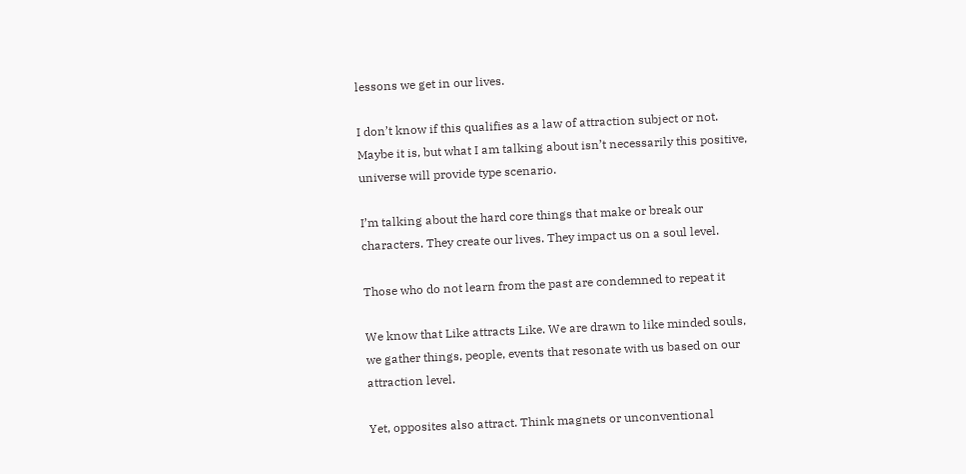lessons we get in our lives.

I don’t know if this qualifies as a law of attraction subject or not. Maybe it is, but what I am talking about isn’t necessarily this positive, universe will provide type scenario.

I’m talking about the hard core things that make or break our characters. They create our lives. They impact us on a soul level.

Those who do not learn from the past are condemned to repeat it

We know that Like attracts Like. We are drawn to like minded souls, we gather things, people, events that resonate with us based on our attraction level.

Yet, opposites also attract. Think magnets or unconventional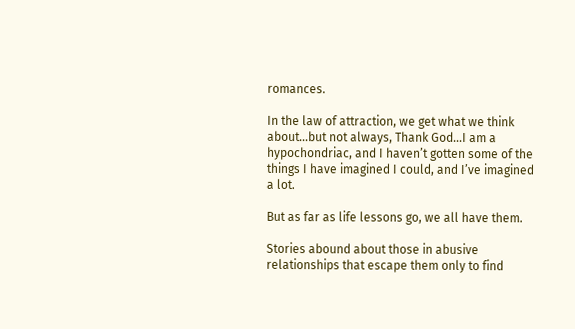romances.

In the law of attraction, we get what we think about…but not always, Thank God…I am a hypochondriac, and I haven’t gotten some of the things I have imagined I could, and I’ve imagined a lot.

But as far as life lessons go, we all have them.

Stories abound about those in abusive relationships that escape them only to find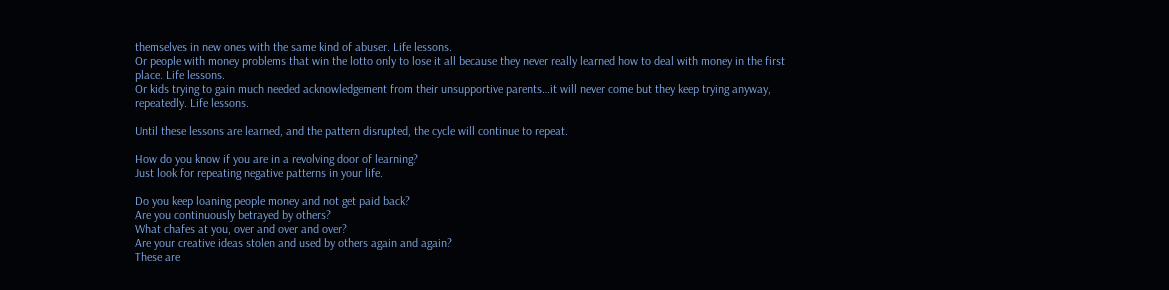themselves in new ones with the same kind of abuser. Life lessons.
Or people with money problems that win the lotto only to lose it all because they never really learned how to deal with money in the first place. Life lessons.
Or kids trying to gain much needed acknowledgement from their unsupportive parents…it will never come but they keep trying anyway, repeatedly. Life lessons.

Until these lessons are learned, and the pattern disrupted, the cycle will continue to repeat.

How do you know if you are in a revolving door of learning?
Just look for repeating negative patterns in your life.

Do you keep loaning people money and not get paid back?
Are you continuously betrayed by others?
What chafes at you, over and over and over?
Are your creative ideas stolen and used by others again and again?
These are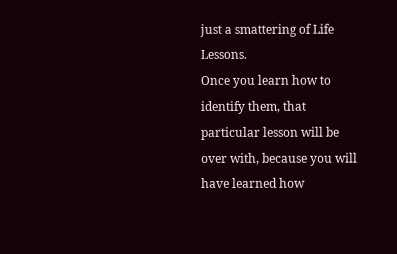just a smattering of Life Lessons.
Once you learn how to identify them, that particular lesson will be over with, because you will have learned how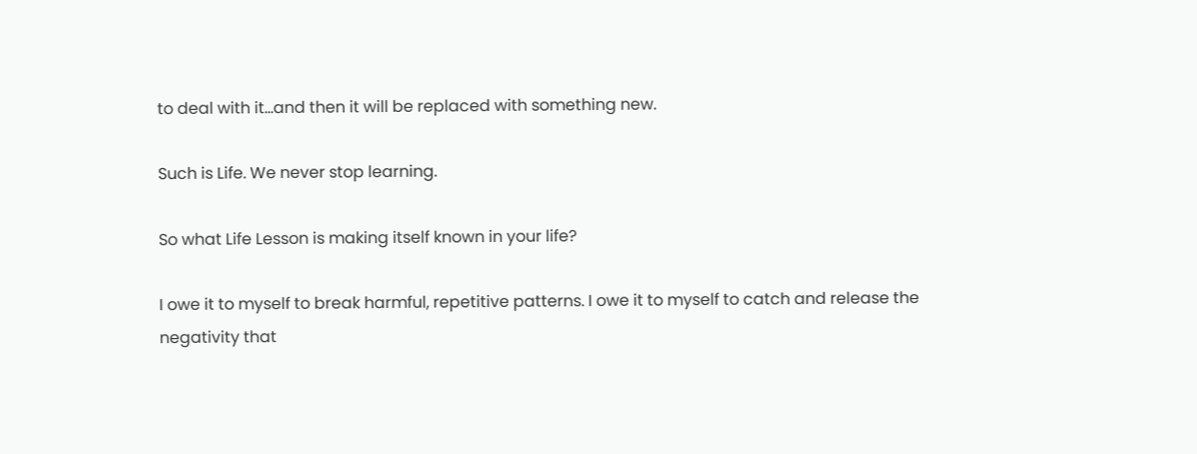to deal with it…and then it will be replaced with something new.

Such is Life. We never stop learning.

So what Life Lesson is making itself known in your life?

I owe it to myself to break harmful, repetitive patterns. I owe it to myself to catch and release the negativity that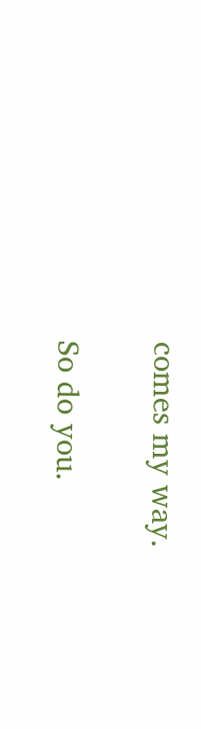comes my way.

So do you.